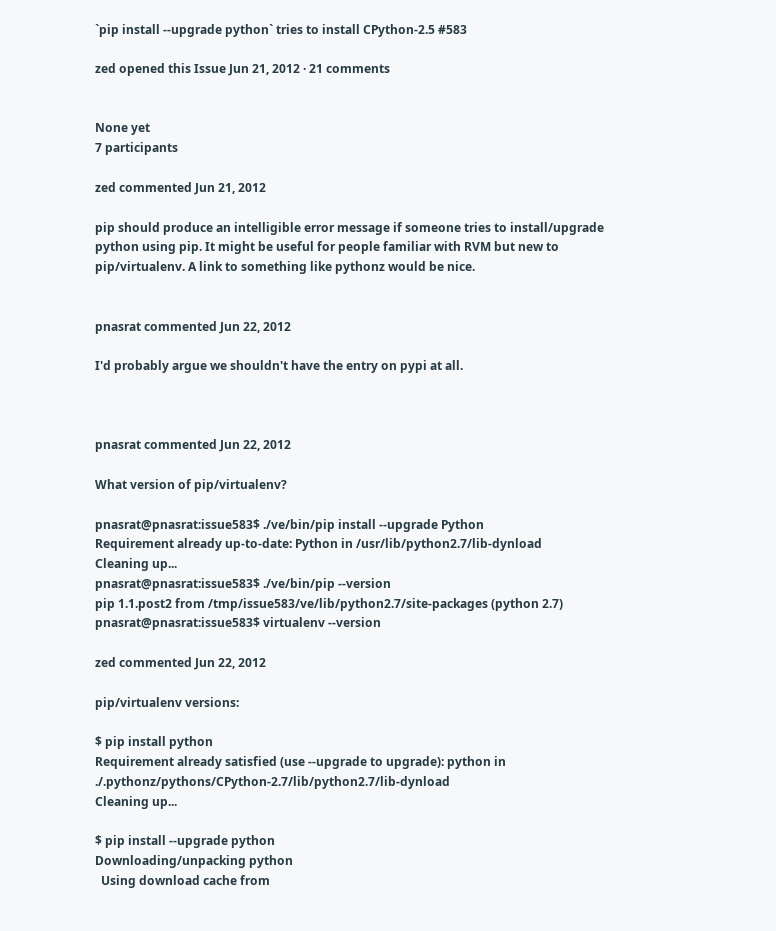`pip install --upgrade python` tries to install CPython-2.5 #583

zed opened this Issue Jun 21, 2012 · 21 comments


None yet
7 participants

zed commented Jun 21, 2012

pip should produce an intelligible error message if someone tries to install/upgrade python using pip. It might be useful for people familiar with RVM but new to pip/virtualenv. A link to something like pythonz would be nice.


pnasrat commented Jun 22, 2012

I'd probably argue we shouldn't have the entry on pypi at all.



pnasrat commented Jun 22, 2012

What version of pip/virtualenv?

pnasrat@pnasrat:issue583$ ./ve/bin/pip install --upgrade Python
Requirement already up-to-date: Python in /usr/lib/python2.7/lib-dynload
Cleaning up...
pnasrat@pnasrat:issue583$ ./ve/bin/pip --version
pip 1.1.post2 from /tmp/issue583/ve/lib/python2.7/site-packages (python 2.7)
pnasrat@pnasrat:issue583$ virtualenv --version

zed commented Jun 22, 2012

pip/virtualenv versions:

$ pip install python
Requirement already satisfied (use --upgrade to upgrade): python in ./.pythonz/pythons/CPython-2.7/lib/python2.7/lib-dynload
Cleaning up...

$ pip install --upgrade python
Downloading/unpacking python
  Using download cache from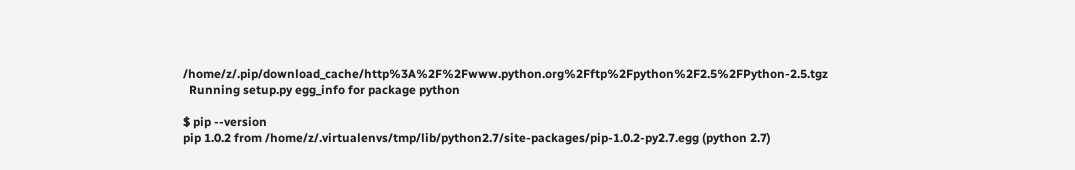/home/z/.pip/download_cache/http%3A%2F%2Fwww.python.org%2Fftp%2Fpython%2F2.5%2FPython-2.5.tgz
  Running setup.py egg_info for package python

$ pip --version
pip 1.0.2 from /home/z/.virtualenvs/tmp/lib/python2.7/site-packages/pip-1.0.2-py2.7.egg (python 2.7)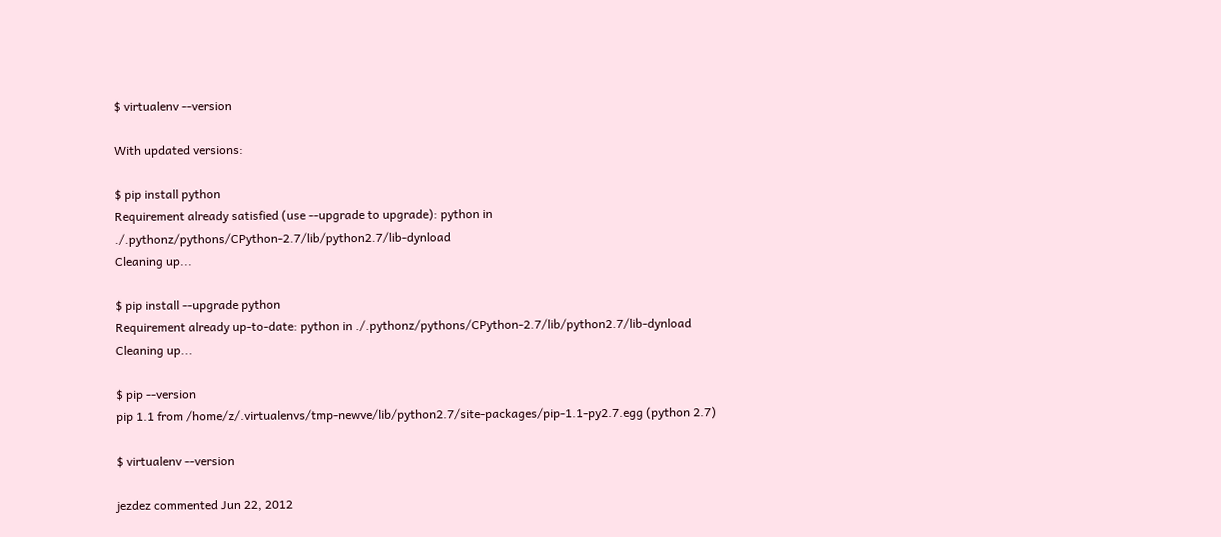$ virtualenv --version

With updated versions:

$ pip install python
Requirement already satisfied (use --upgrade to upgrade): python in ./.pythonz/pythons/CPython-2.7/lib/python2.7/lib-dynload
Cleaning up...

$ pip install --upgrade python
Requirement already up-to-date: python in ./.pythonz/pythons/CPython-2.7/lib/python2.7/lib-dynload
Cleaning up...

$ pip --version
pip 1.1 from /home/z/.virtualenvs/tmp-newve/lib/python2.7/site-packages/pip-1.1-py2.7.egg (python 2.7)

$ virtualenv --version

jezdez commented Jun 22, 2012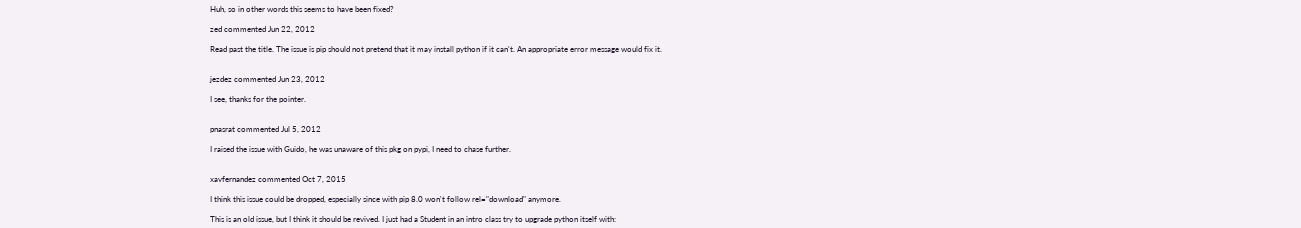Huh, so in other words this seems to have been fixed?

zed commented Jun 22, 2012

Read past the title. The issue is pip should not pretend that it may install python if it can't. An appropriate error message would fix it.


jezdez commented Jun 23, 2012

I see, thanks for the pointer.


pnasrat commented Jul 5, 2012

I raised the issue with Guido, he was unaware of this pkg on pypi, I need to chase further.


xavfernandez commented Oct 7, 2015

I think this issue could be dropped, especially since with pip 8.0 won't follow rel="download" anymore.

This is an old issue, but I think it should be revived. I just had a Student in an intro class try to upgrade python itself with: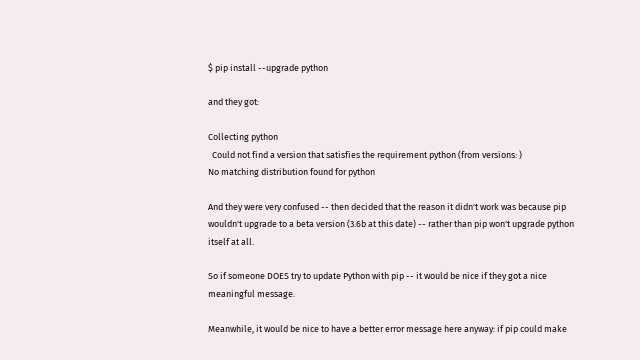$ pip install --upgrade python

and they got:

Collecting python
  Could not find a version that satisfies the requirement python (from versions: )
No matching distribution found for python

And they were very confused -- then decided that the reason it didn't work was because pip wouldn't upgrade to a beta version (3.6b at this date) -- rather than pip won't upgrade python itself at all.

So if someone DOES try to update Python with pip -- it would be nice if they got a nice meaningful message.

Meanwhile, it would be nice to have a better error message here anyway: if pip could make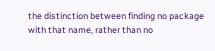the distinction between finding no package with that name, rather than no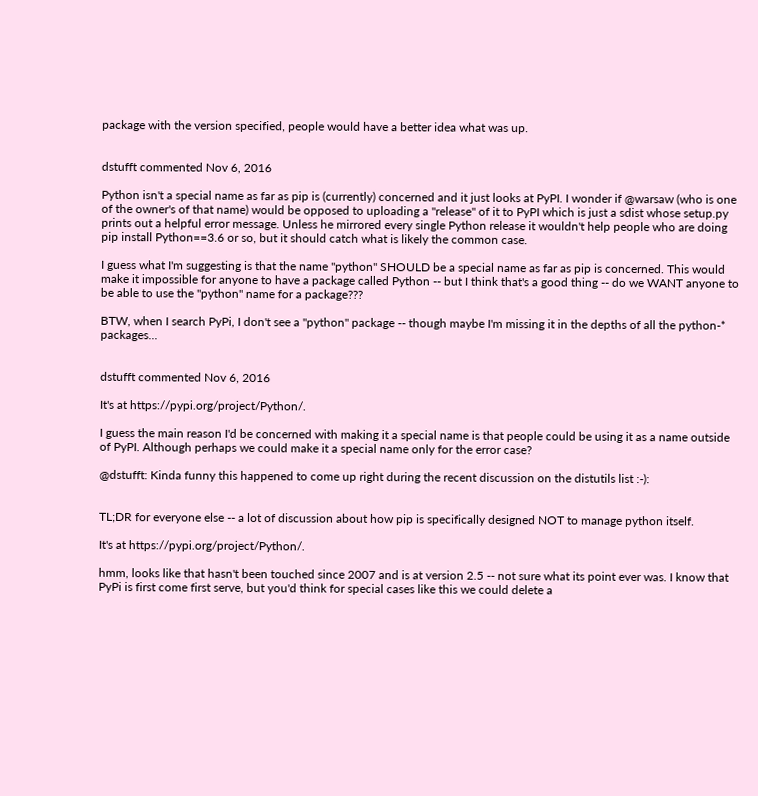package with the version specified, people would have a better idea what was up.


dstufft commented Nov 6, 2016

Python isn't a special name as far as pip is (currently) concerned and it just looks at PyPI. I wonder if @warsaw (who is one of the owner's of that name) would be opposed to uploading a "release" of it to PyPI which is just a sdist whose setup.py prints out a helpful error message. Unless he mirrored every single Python release it wouldn't help people who are doing pip install Python==3.6 or so, but it should catch what is likely the common case.

I guess what I'm suggesting is that the name "python" SHOULD be a special name as far as pip is concerned. This would make it impossible for anyone to have a package called Python -- but I think that's a good thing -- do we WANT anyone to be able to use the "python" name for a package???

BTW, when I search PyPi, I don't see a "python" package -- though maybe I'm missing it in the depths of all the python-* packages...


dstufft commented Nov 6, 2016

It's at https://pypi.org/project/Python/.

I guess the main reason I'd be concerned with making it a special name is that people could be using it as a name outside of PyPI. Although perhaps we could make it a special name only for the error case?

@dstufft: Kinda funny this happened to come up right during the recent discussion on the distutils list :-):


TL;DR for everyone else -- a lot of discussion about how pip is specifically designed NOT to manage python itself.

It's at https://pypi.org/project/Python/.

hmm, looks like that hasn't been touched since 2007 and is at version 2.5 -- not sure what its point ever was. I know that PyPi is first come first serve, but you'd think for special cases like this we could delete a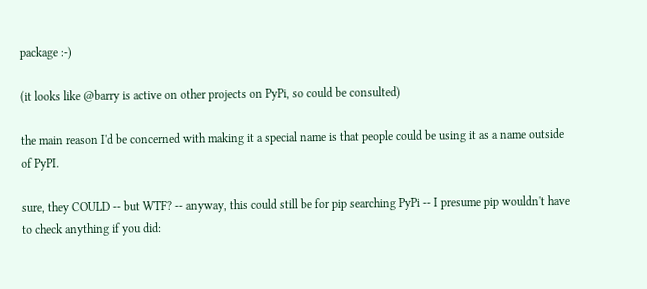package :-)

(it looks like @barry is active on other projects on PyPi, so could be consulted)

the main reason I'd be concerned with making it a special name is that people could be using it as a name outside of PyPI.

sure, they COULD -- but WTF? -- anyway, this could still be for pip searching PyPi -- I presume pip wouldn't have to check anything if you did: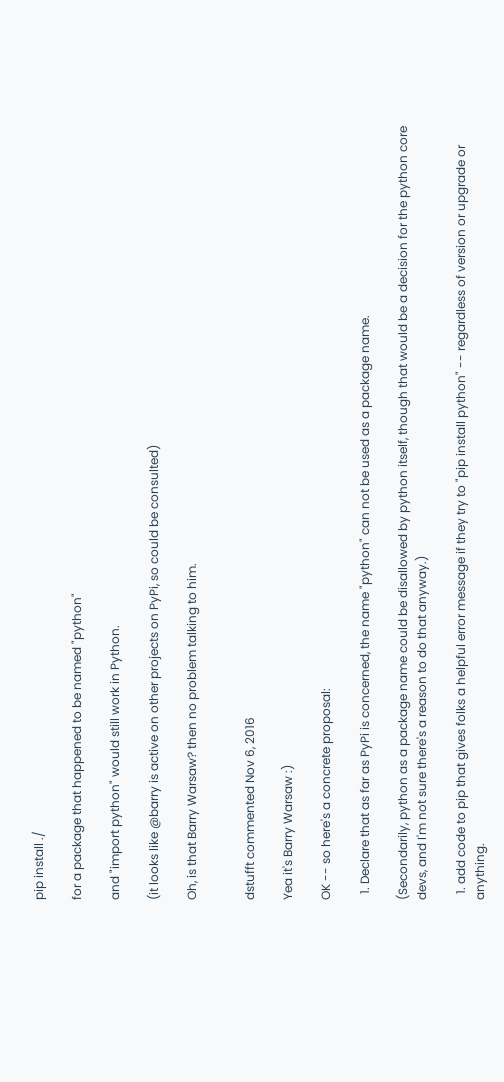pip install ./

for a package that happened to be named "python"

and "import python" would still work in Python.

(it looks like @barry is active on other projects on PyPi, so could be consulted)

Oh, is that Barry Warsaw? then no problem talking to him.


dstufft commented Nov 6, 2016

Yea it's Barry Warsaw :)

OK -- so here's a concrete proposal:

  1. Declare that as far as PyPi is concerned, the name "python" can not be used as a package name.

(Secondarily, python as a package name could be disallowed by python itself, though that would be a decision for the python core devs, and I'm not sure there's a reason to do that anyway.)

  1. add code to pip that gives folks a helpful error message if they try to "pip install python" -- regardless of version or upgrade or anything.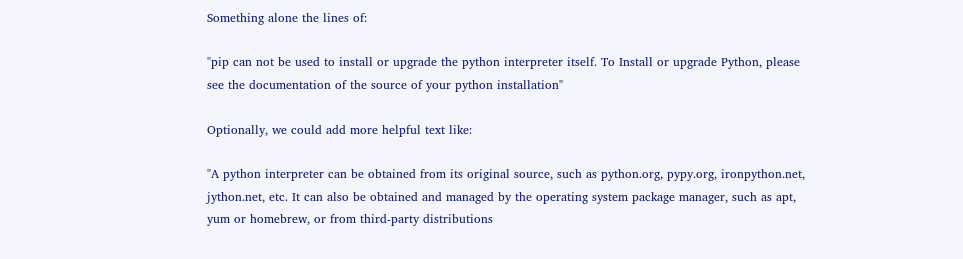Something alone the lines of:

"pip can not be used to install or upgrade the python interpreter itself. To Install or upgrade Python, please see the documentation of the source of your python installation"

Optionally, we could add more helpful text like:

"A python interpreter can be obtained from its original source, such as python.org, pypy.org, ironpython.net, jython.net, etc. It can also be obtained and managed by the operating system package manager, such as apt, yum or homebrew, or from third-party distributions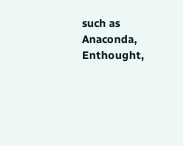such as Anaconda, Enthought,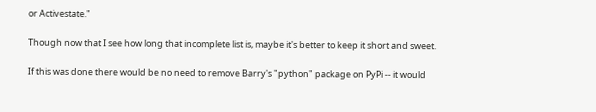or Activestate."

Though now that I see how long that incomplete list is, maybe it's better to keep it short and sweet.

If this was done there would be no need to remove Barry's "python" package on PyPi -- it would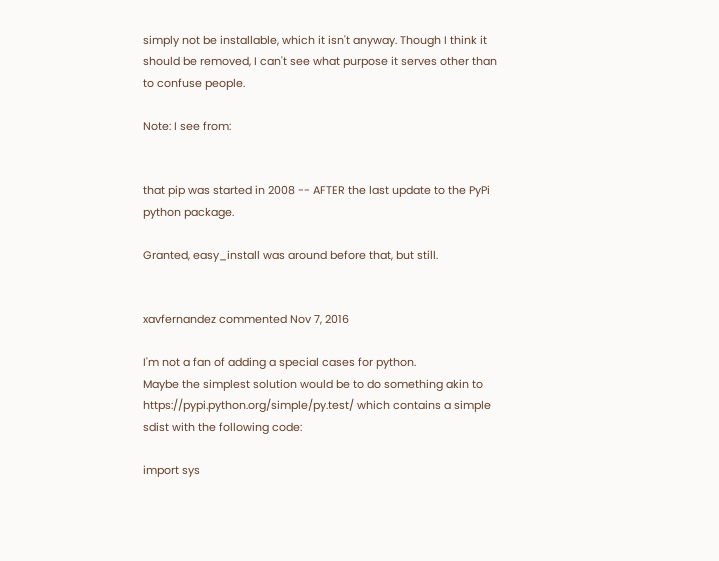simply not be installable, which it isn't anyway. Though I think it should be removed, I can't see what purpose it serves other than to confuse people.

Note: I see from:


that pip was started in 2008 -- AFTER the last update to the PyPi python package.

Granted, easy_install was around before that, but still.


xavfernandez commented Nov 7, 2016

I'm not a fan of adding a special cases for python.
Maybe the simplest solution would be to do something akin to https://pypi.python.org/simple/py.test/ which contains a simple sdist with the following code:

import sys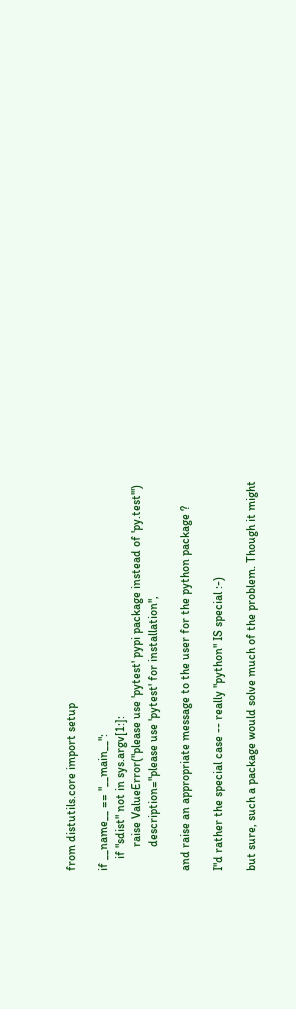from distutils.core import setup

if __name__ == "__main__":
    if "sdist" not in sys.argv[1:]:
        raise ValueError("please use 'pytest' pypi package instead of 'py.test'")
        description="please use 'pytest' for installation",

and raise an appropriate message to the user for the python package ?

I"d rather the special case -- really "python" IS special :-)

but sure, such a package would solve much of the problem. Though it might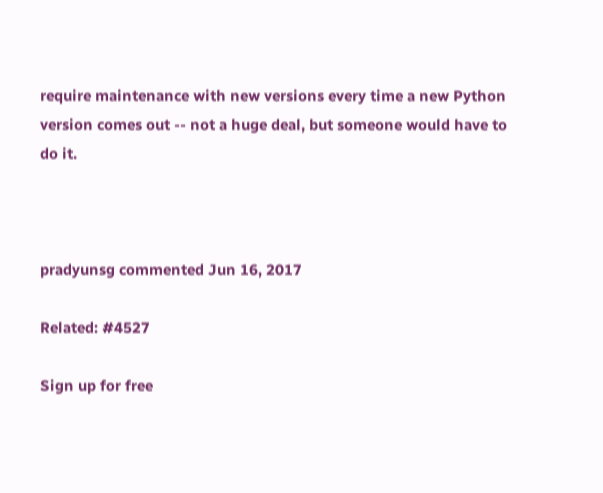require maintenance with new versions every time a new Python version comes out -- not a huge deal, but someone would have to do it.



pradyunsg commented Jun 16, 2017

Related: #4527

Sign up for free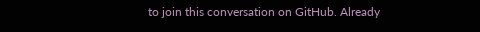to join this conversation on GitHub. Already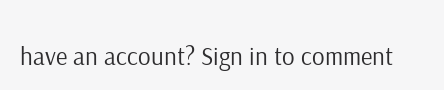have an account? Sign in to comment